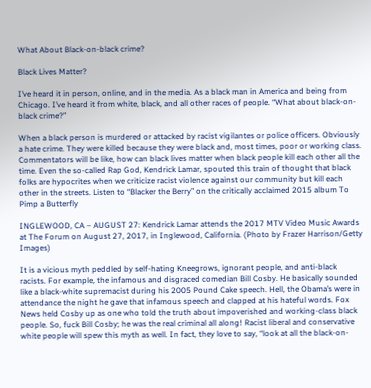What About Black-on-black crime?

Black Lives Matter?

I’ve heard it in person, online, and in the media. As a black man in America and being from Chicago. I’ve heard it from white, black, and all other races of people. “What about black-on-black crime?”

When a black person is murdered or attacked by racist vigilantes or police officers. Obviously a hate crime. They were killed because they were black and, most times, poor or working class. Commentators will be like, how can black lives matter when black people kill each other all the time. Even the so-called Rap God, Kendrick Lamar, spouted this train of thought that black folks are hypocrites when we criticize racist violence against our community but kill each other in the streets. Listen to “Blacker the Berry” on the critically acclaimed 2015 album To Pimp a Butterfly

INGLEWOOD, CA – AUGUST 27: Kendrick Lamar attends the 2017 MTV Video Music Awards at The Forum on August 27, 2017, in Inglewood, California. (Photo by Frazer Harrison/Getty Images)

It is a vicious myth peddled by self-hating Kneegrows, ignorant people, and anti-black racists. For example, the infamous and disgraced comedian Bill Cosby. He basically sounded like a black-white supremacist during his 2005 Pound Cake speech. Hell, the Obama’s were in attendance the night he gave that infamous speech and clapped at his hateful words. Fox News held Cosby up as one who told the truth about impoverished and working-class black people. So, fuck Bill Cosby; he was the real criminal all along! Racist liberal and conservative white people will spew this myth as well. In fact, they love to say, “look at all the black-on-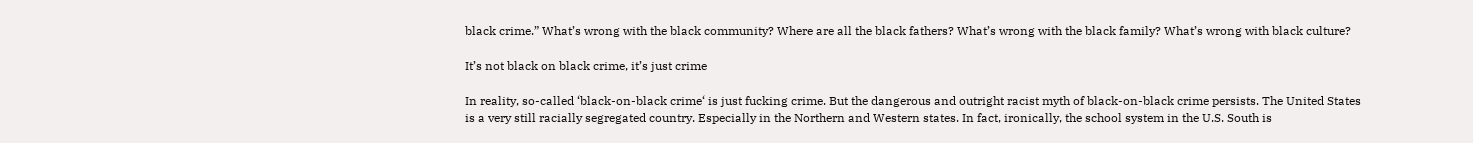black crime.” What’s wrong with the black community? Where are all the black fathers? What’s wrong with the black family? What’s wrong with black culture?

It’s not black on black crime, it’s just crime

In reality, so-called ‘black-on-black crime‘ is just fucking crime. But the dangerous and outright racist myth of black-on-black crime persists. The United States is a very still racially segregated country. Especially in the Northern and Western states. In fact, ironically, the school system in the U.S. South is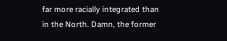far more racially integrated than in the North. Damn, the former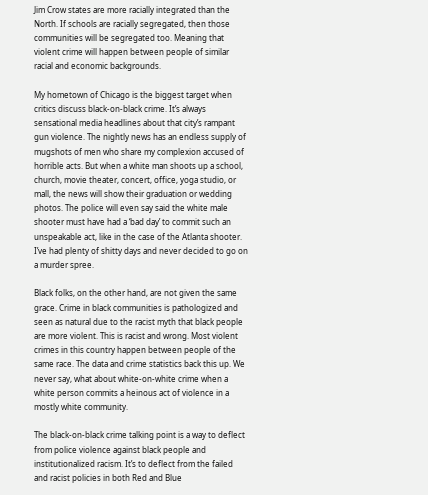Jim Crow states are more racially integrated than the North. If schools are racially segregated, then those communities will be segregated too. Meaning that violent crime will happen between people of similar racial and economic backgrounds.

My hometown of Chicago is the biggest target when critics discuss black-on-black crime. It’s always sensational media headlines about that city’s rampant gun violence. The nightly news has an endless supply of mugshots of men who share my complexion accused of horrible acts. But when a white man shoots up a school, church, movie theater, concert, office, yoga studio, or mall, the news will show their graduation or wedding photos. The police will even say said the white male shooter must have had a ‘bad day’ to commit such an unspeakable act, like in the case of the Atlanta shooter. I’ve had plenty of shitty days and never decided to go on a murder spree.

Black folks, on the other hand, are not given the same grace. Crime in black communities is pathologized and seen as natural due to the racist myth that black people are more violent. This is racist and wrong. Most violent crimes in this country happen between people of the same race. The data and crime statistics back this up. We never say, what about white-on-white crime when a white person commits a heinous act of violence in a mostly white community.

The black-on-black crime talking point is a way to deflect from police violence against black people and institutionalized racism. It’s to deflect from the failed and racist policies in both Red and Blue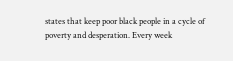states that keep poor black people in a cycle of poverty and desperation. Every week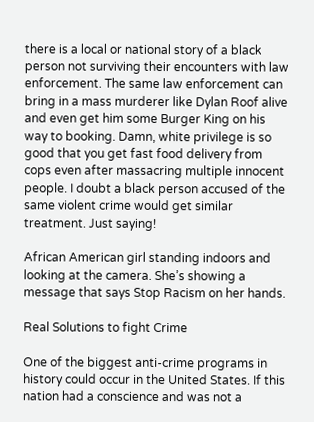there is a local or national story of a black person not surviving their encounters with law enforcement. The same law enforcement can bring in a mass murderer like Dylan Roof alive and even get him some Burger King on his way to booking. Damn, white privilege is so good that you get fast food delivery from cops even after massacring multiple innocent people. I doubt a black person accused of the same violent crime would get similar treatment. Just saying!

African American girl standing indoors and looking at the camera. She’s showing a message that says Stop Racism on her hands.

Real Solutions to fight Crime

One of the biggest anti-crime programs in history could occur in the United States. If this nation had a conscience and was not a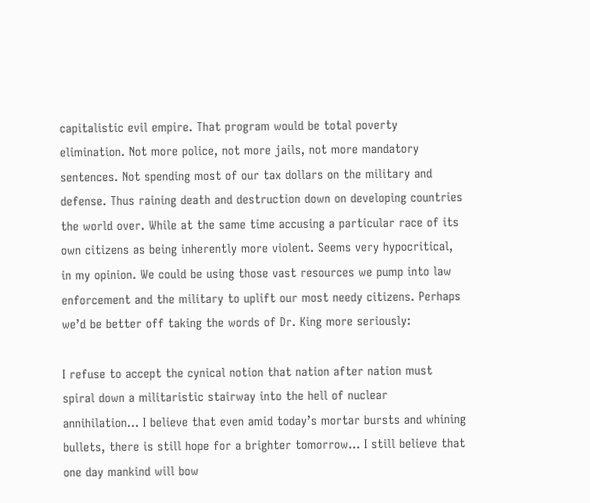capitalistic evil empire. That program would be total poverty elimination. Not more police, not more jails, not more mandatory sentences. Not spending most of our tax dollars on the military and defense. Thus raining death and destruction down on developing countries the world over. While at the same time accusing a particular race of its own citizens as being inherently more violent. Seems very hypocritical, in my opinion. We could be using those vast resources we pump into law enforcement and the military to uplift our most needy citizens. Perhaps we’d be better off taking the words of Dr. King more seriously:

I refuse to accept the cynical notion that nation after nation must spiral down a militaristic stairway into the hell of nuclear annihilation… I believe that even amid today’s mortar bursts and whining bullets, there is still hope for a brighter tomorrow… I still believe that one day mankind will bow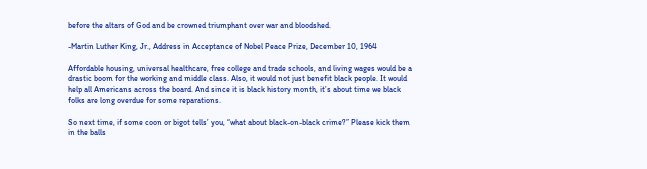before the altars of God and be crowned triumphant over war and bloodshed.

-Martin Luther King, Jr., Address in Acceptance of Nobel Peace Prize, December 10, 1964

Affordable housing, universal healthcare, free college and trade schools, and living wages would be a drastic boom for the working and middle class. Also, it would not just benefit black people. It would help all Americans across the board. And since it is black history month, it’s about time we black folks are long overdue for some reparations.

So next time, if some coon or bigot tells’ you, “what about black-on-black crime?” Please kick them in the balls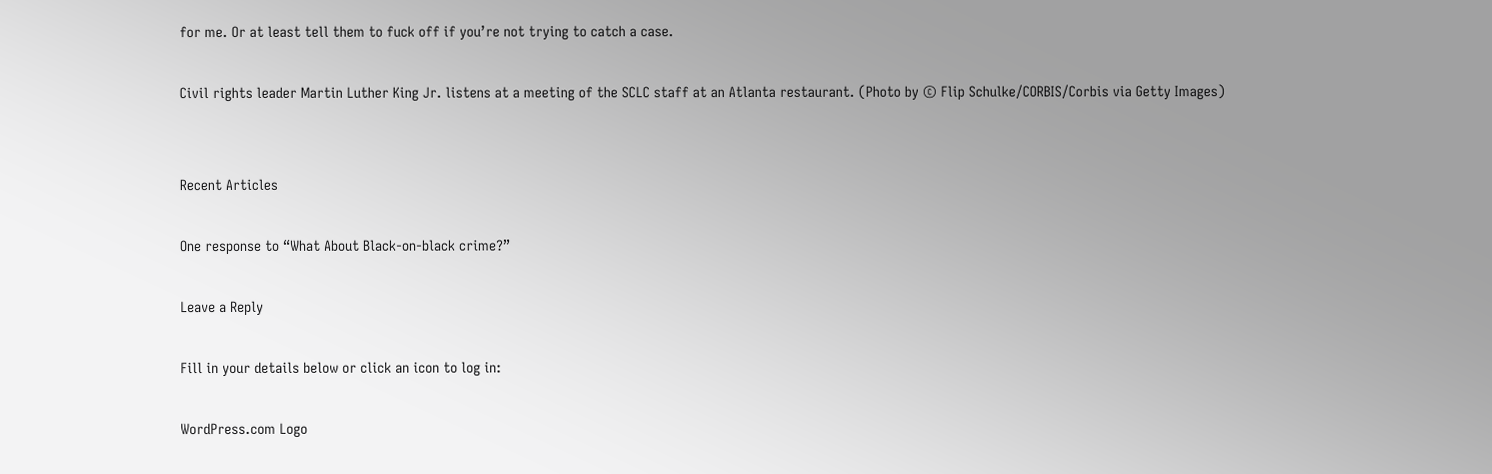for me. Or at least tell them to fuck off if you’re not trying to catch a case.

Civil rights leader Martin Luther King Jr. listens at a meeting of the SCLC staff at an Atlanta restaurant. (Photo by © Flip Schulke/CORBIS/Corbis via Getty Images)


Recent Articles

One response to “What About Black-on-black crime?”

Leave a Reply

Fill in your details below or click an icon to log in:

WordPress.com Logo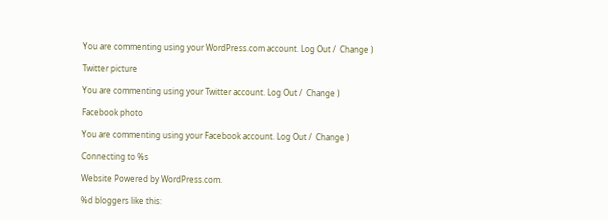You are commenting using your WordPress.com account. Log Out /  Change )

Twitter picture

You are commenting using your Twitter account. Log Out /  Change )

Facebook photo

You are commenting using your Facebook account. Log Out /  Change )

Connecting to %s

Website Powered by WordPress.com.

%d bloggers like this: